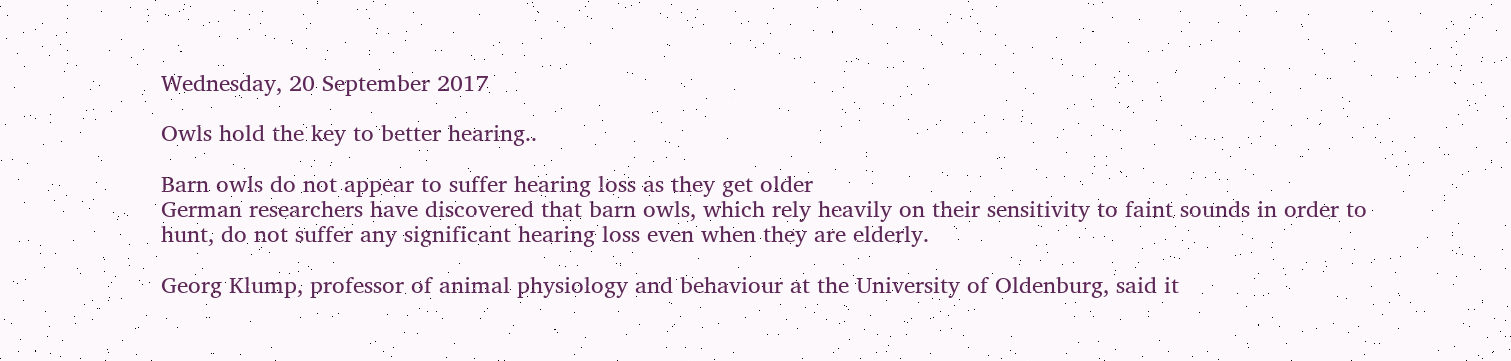Wednesday, 20 September 2017

Owls hold the key to better hearing..

Barn owls do not appear to suffer hearing loss as they get older
German researchers have discovered that barn owls, which rely heavily on their sensitivity to faint sounds in order to hunt, do not suffer any significant hearing loss even when they are elderly.

Georg Klump, professor of animal physiology and behaviour at the University of Oldenburg, said it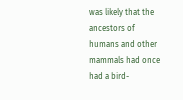was likely that the ancestors of humans and other mammals had once had a bird-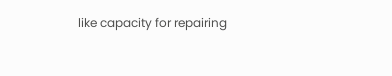like capacity for repairing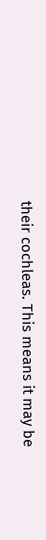their cochleas. This means it may be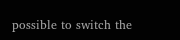possible to switch the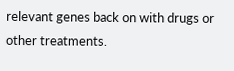relevant genes back on with drugs or other treatments.